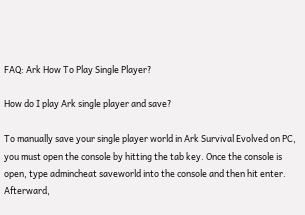FAQ: Ark How To Play Single Player?

How do I play Ark single player and save?

To manually save your single player world in Ark Survival Evolved on PC, you must open the console by hitting the tab key. Once the console is open, type admincheat saveworld into the console and then hit enter. Afterward,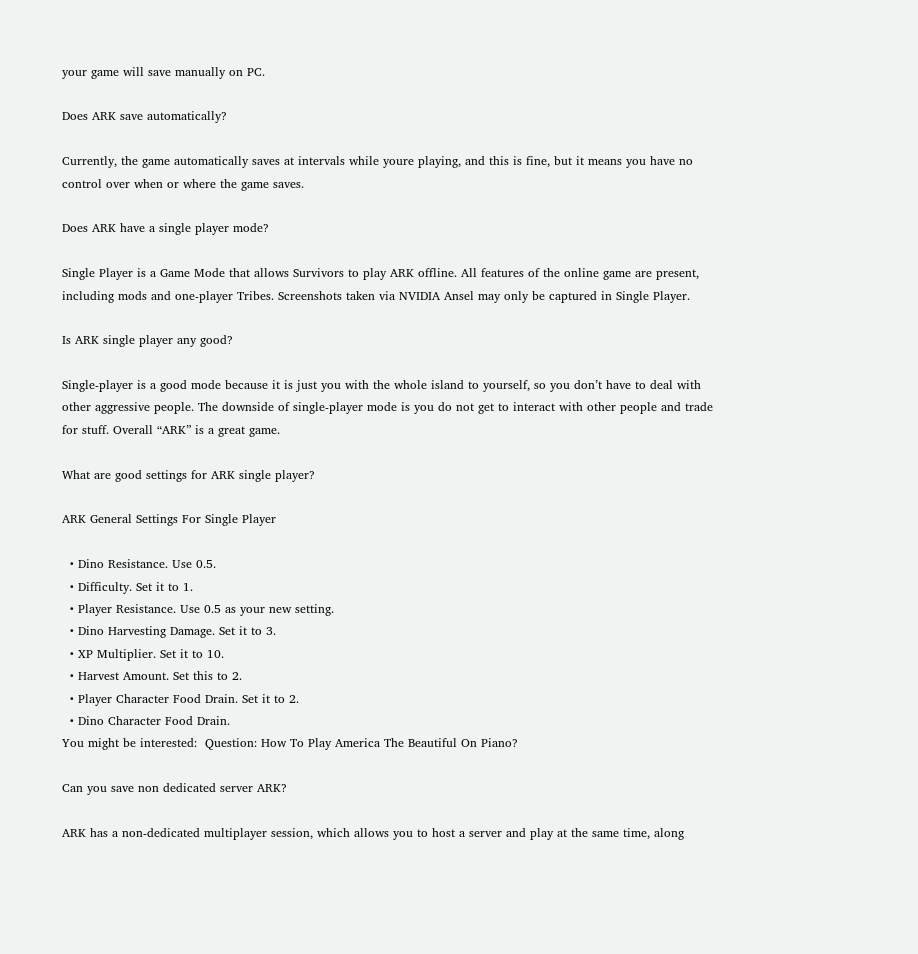your game will save manually on PC.

Does ARK save automatically?

Currently, the game automatically saves at intervals while youre playing, and this is fine, but it means you have no control over when or where the game saves.

Does ARK have a single player mode?

Single Player is a Game Mode that allows Survivors to play ARK offline. All features of the online game are present, including mods and one-player Tribes. Screenshots taken via NVIDIA Ansel may only be captured in Single Player.

Is ARK single player any good?

Single-player is a good mode because it is just you with the whole island to yourself, so you don’t have to deal with other aggressive people. The downside of single-player mode is you do not get to interact with other people and trade for stuff. Overall “ARK” is a great game.

What are good settings for ARK single player?

ARK General Settings For Single Player

  • Dino Resistance. Use 0.5.
  • Difficulty. Set it to 1.
  • Player Resistance. Use 0.5 as your new setting.
  • Dino Harvesting Damage. Set it to 3.
  • XP Multiplier. Set it to 10.
  • Harvest Amount. Set this to 2.
  • Player Character Food Drain. Set it to 2.
  • Dino Character Food Drain.
You might be interested:  Question: How To Play America The Beautiful On Piano?

Can you save non dedicated server ARK?

ARK has a non-dedicated multiplayer session, which allows you to host a server and play at the same time, along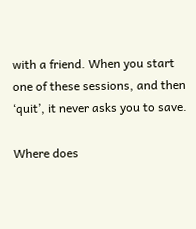with a friend. When you start one of these sessions, and then ‘quit’, it never asks you to save.

Where does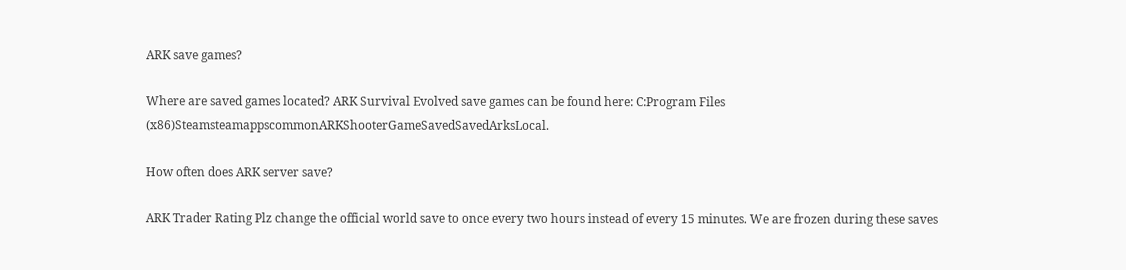ARK save games?

Where are saved games located? ARK Survival Evolved save games can be found here: C:Program Files (x86)SteamsteamappscommonARKShooterGameSavedSavedArksLocal.

How often does ARK server save?

ARK Trader Rating Plz change the official world save to once every two hours instead of every 15 minutes. We are frozen during these saves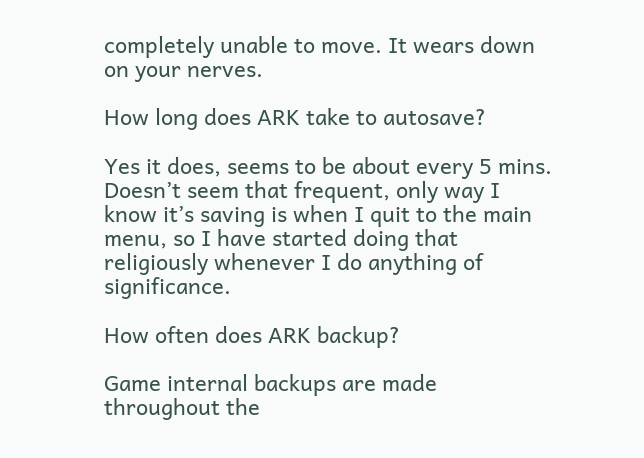completely unable to move. It wears down on your nerves.

How long does ARK take to autosave?

Yes it does, seems to be about every 5 mins. Doesn’t seem that frequent, only way I know it’s saving is when I quit to the main menu, so I have started doing that religiously whenever I do anything of significance.

How often does ARK backup?

Game internal backups are made throughout the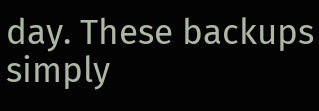day. These backups simply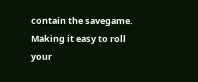contain the savegame. Making it easy to roll your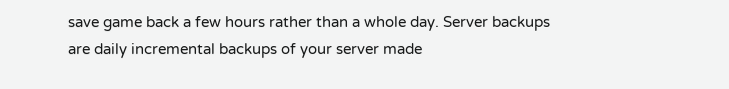save game back a few hours rather than a whole day. Server backups are daily incremental backups of your server made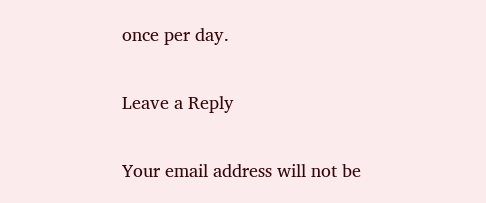once per day.

Leave a Reply

Your email address will not be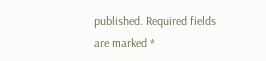published. Required fields are marked *